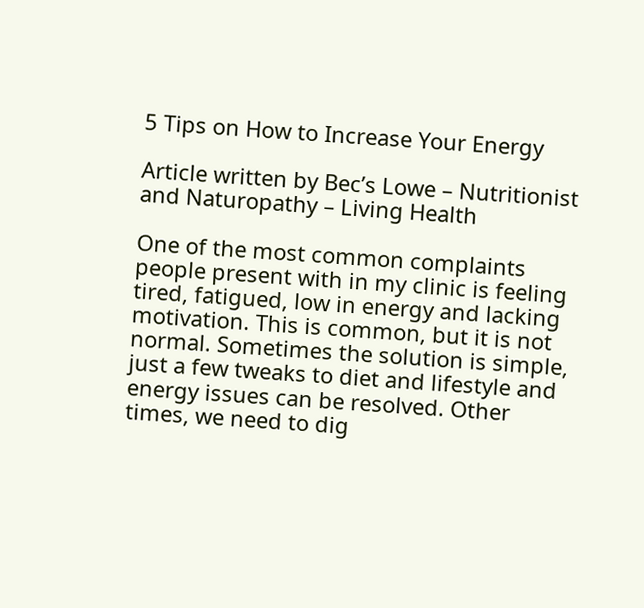5 Tips on How to Increase Your Energy

Article written by Bec’s Lowe – Nutritionist and Naturopathy – Living Health

One of the most common complaints people present with in my clinic is feeling tired, fatigued, low in energy and lacking motivation. This is common, but it is not normal. Sometimes the solution is simple, just a few tweaks to diet and lifestyle and energy issues can be resolved. Other times, we need to dig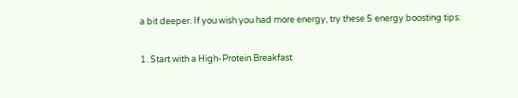a bit deeper. If you wish you had more energy, try these 5 energy boosting tips:

1. Start with a High-Protein Breakfast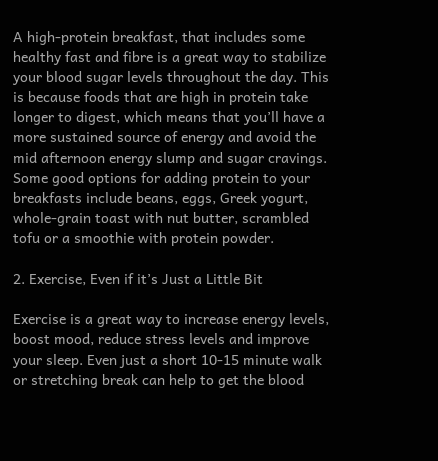A high-protein breakfast, that includes some healthy fast and fibre is a great way to stabilize your blood sugar levels throughout the day. This is because foods that are high in protein take longer to digest, which means that you’ll have a more sustained source of energy and avoid the mid afternoon energy slump and sugar cravings. Some good options for adding protein to your breakfasts include beans, eggs, Greek yogurt, whole-grain toast with nut butter, scrambled tofu or a smoothie with protein powder.

2. Exercise, Even if it’s Just a Little Bit

Exercise is a great way to increase energy levels, boost mood, reduce stress levels and improve your sleep. Even just a short 10-15 minute walk or stretching break can help to get the blood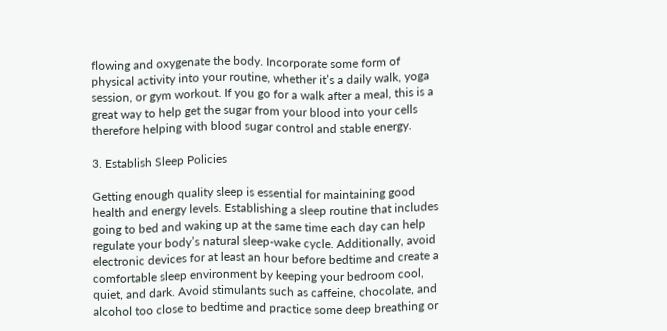flowing and oxygenate the body. Incorporate some form of physical activity into your routine, whether it’s a daily walk, yoga session, or gym workout. If you go for a walk after a meal, this is a great way to help get the sugar from your blood into your cells therefore helping with blood sugar control and stable energy.

3. Establish Sleep Policies

Getting enough quality sleep is essential for maintaining good health and energy levels. Establishing a sleep routine that includes going to bed and waking up at the same time each day can help regulate your body’s natural sleep-wake cycle. Additionally, avoid electronic devices for at least an hour before bedtime and create a comfortable sleep environment by keeping your bedroom cool, quiet, and dark. Avoid stimulants such as caffeine, chocolate, and alcohol too close to bedtime and practice some deep breathing or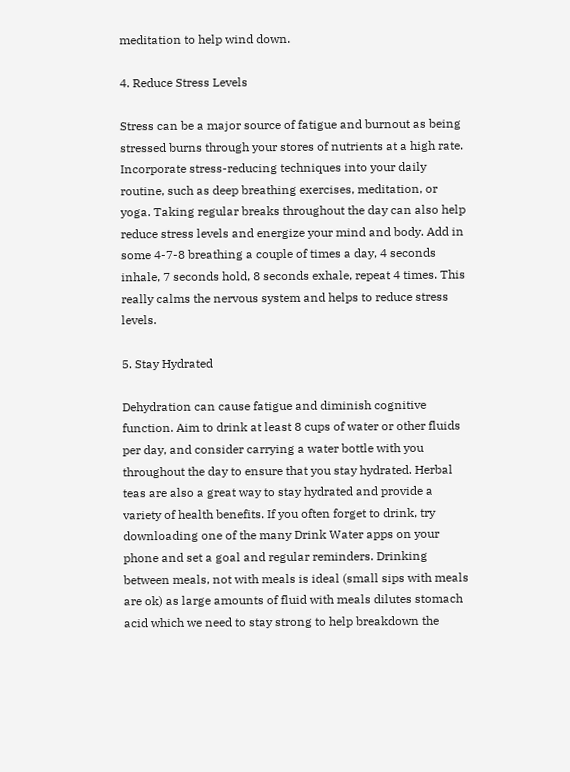meditation to help wind down.

4. Reduce Stress Levels

Stress can be a major source of fatigue and burnout as being stressed burns through your stores of nutrients at a high rate. Incorporate stress-reducing techniques into your daily routine, such as deep breathing exercises, meditation, or yoga. Taking regular breaks throughout the day can also help reduce stress levels and energize your mind and body. Add in some 4-7-8 breathing a couple of times a day, 4 seconds inhale, 7 seconds hold, 8 seconds exhale, repeat 4 times. This really calms the nervous system and helps to reduce stress levels.

5. Stay Hydrated

Dehydration can cause fatigue and diminish cognitive function. Aim to drink at least 8 cups of water or other fluids per day, and consider carrying a water bottle with you throughout the day to ensure that you stay hydrated. Herbal teas are also a great way to stay hydrated and provide a variety of health benefits. If you often forget to drink, try downloading one of the many Drink Water apps on your phone and set a goal and regular reminders. Drinking between meals, not with meals is ideal (small sips with meals are ok) as large amounts of fluid with meals dilutes stomach acid which we need to stay strong to help breakdown the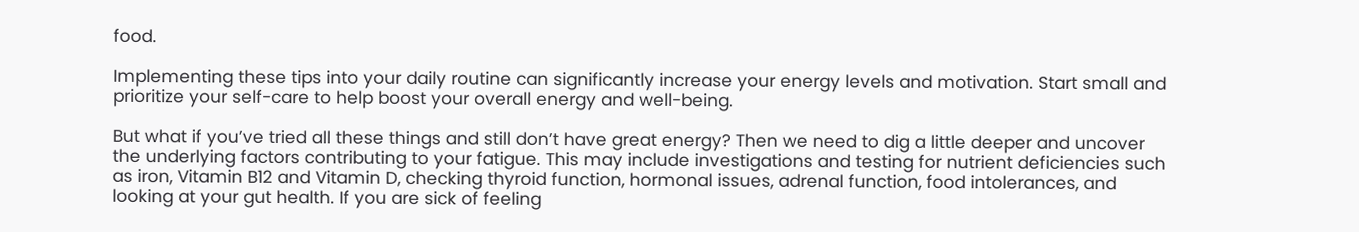food.

Implementing these tips into your daily routine can significantly increase your energy levels and motivation. Start small and prioritize your self-care to help boost your overall energy and well-being.

But what if you’ve tried all these things and still don’t have great energy? Then we need to dig a little deeper and uncover the underlying factors contributing to your fatigue. This may include investigations and testing for nutrient deficiencies such as iron, Vitamin B12 and Vitamin D, checking thyroid function, hormonal issues, adrenal function, food intolerances, and looking at your gut health. If you are sick of feeling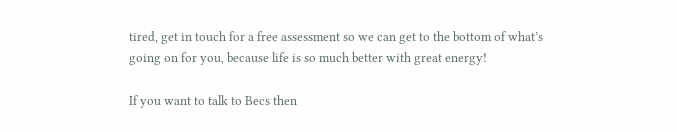tired, get in touch for a free assessment so we can get to the bottom of what’s going on for you, because life is so much better with great energy!

If you want to talk to Becs then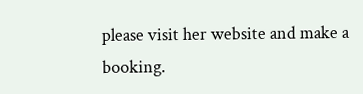please visit her website and make a booking.